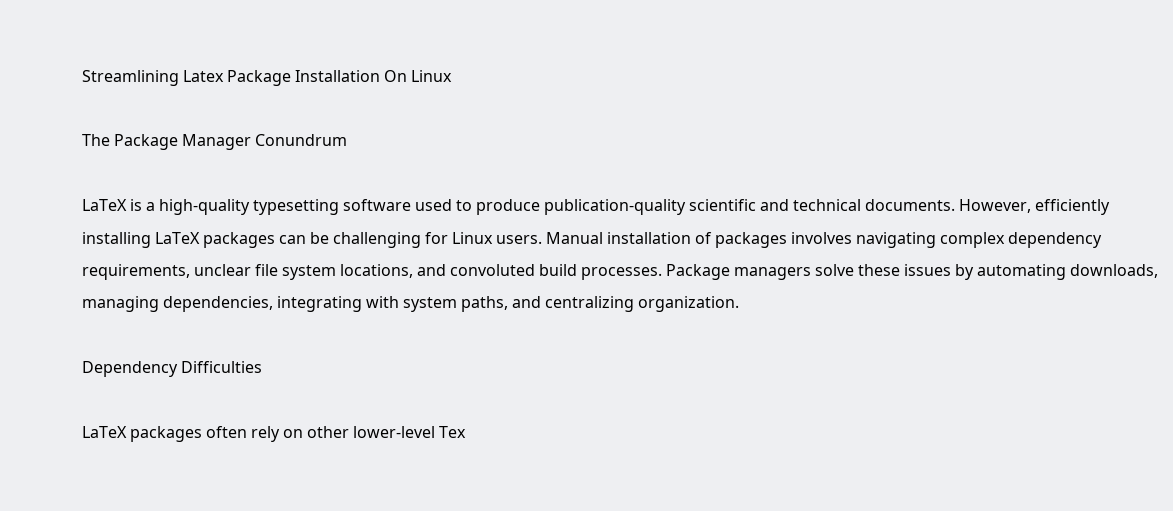Streamlining Latex Package Installation On Linux

The Package Manager Conundrum

LaTeX is a high-quality typesetting software used to produce publication-quality scientific and technical documents. However, efficiently installing LaTeX packages can be challenging for Linux users. Manual installation of packages involves navigating complex dependency requirements, unclear file system locations, and convoluted build processes. Package managers solve these issues by automating downloads, managing dependencies, integrating with system paths, and centralizing organization.

Dependency Difficulties

LaTeX packages often rely on other lower-level Tex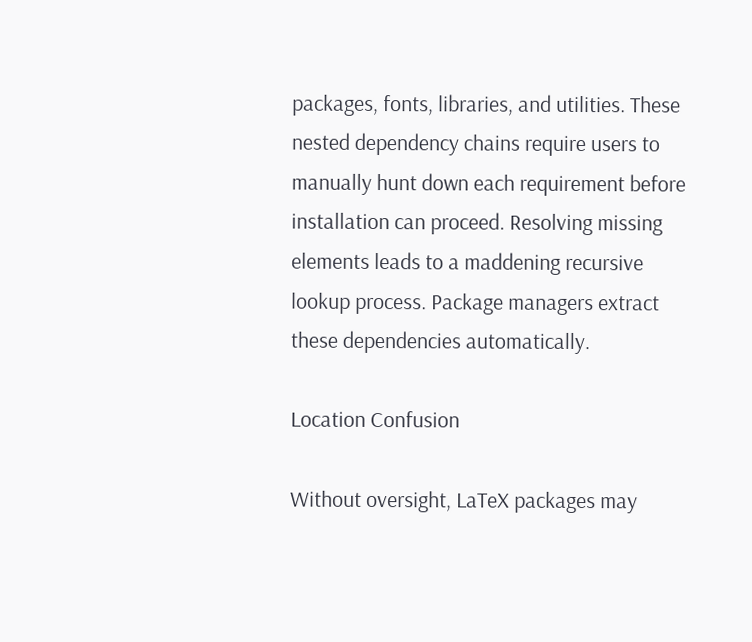packages, fonts, libraries, and utilities. These nested dependency chains require users to manually hunt down each requirement before installation can proceed. Resolving missing elements leads to a maddening recursive lookup process. Package managers extract these dependencies automatically.

Location Confusion

Without oversight, LaTeX packages may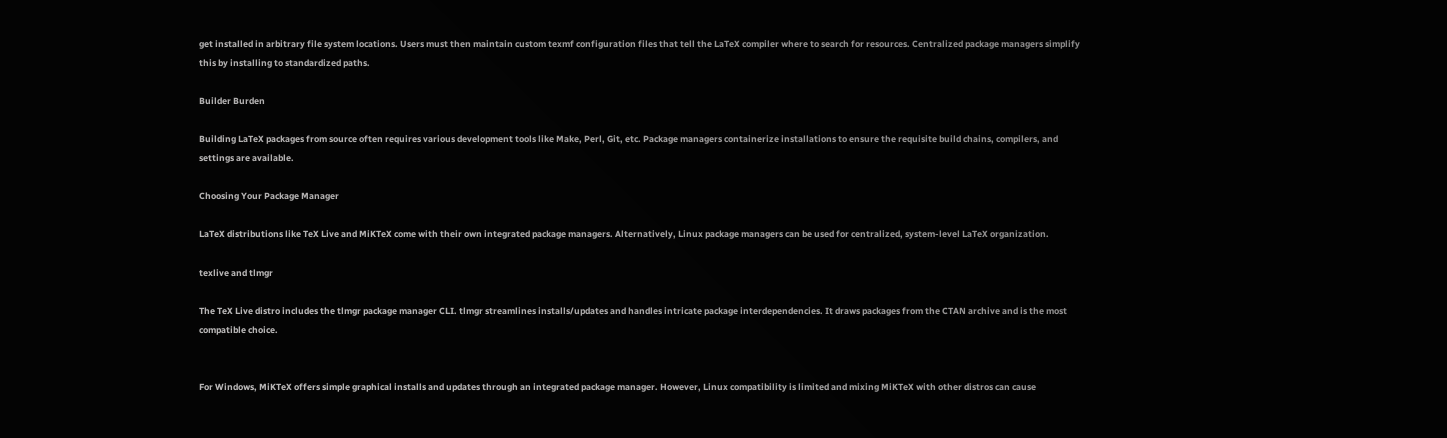get installed in arbitrary file system locations. Users must then maintain custom texmf configuration files that tell the LaTeX compiler where to search for resources. Centralized package managers simplify this by installing to standardized paths.

Builder Burden

Building LaTeX packages from source often requires various development tools like Make, Perl, Git, etc. Package managers containerize installations to ensure the requisite build chains, compilers, and settings are available.

Choosing Your Package Manager

LaTeX distributions like TeX Live and MiKTeX come with their own integrated package managers. Alternatively, Linux package managers can be used for centralized, system-level LaTeX organization.

texlive and tlmgr

The TeX Live distro includes the tlmgr package manager CLI. tlmgr streamlines installs/updates and handles intricate package interdependencies. It draws packages from the CTAN archive and is the most compatible choice.


For Windows, MiKTeX offers simple graphical installs and updates through an integrated package manager. However, Linux compatibility is limited and mixing MiKTeX with other distros can cause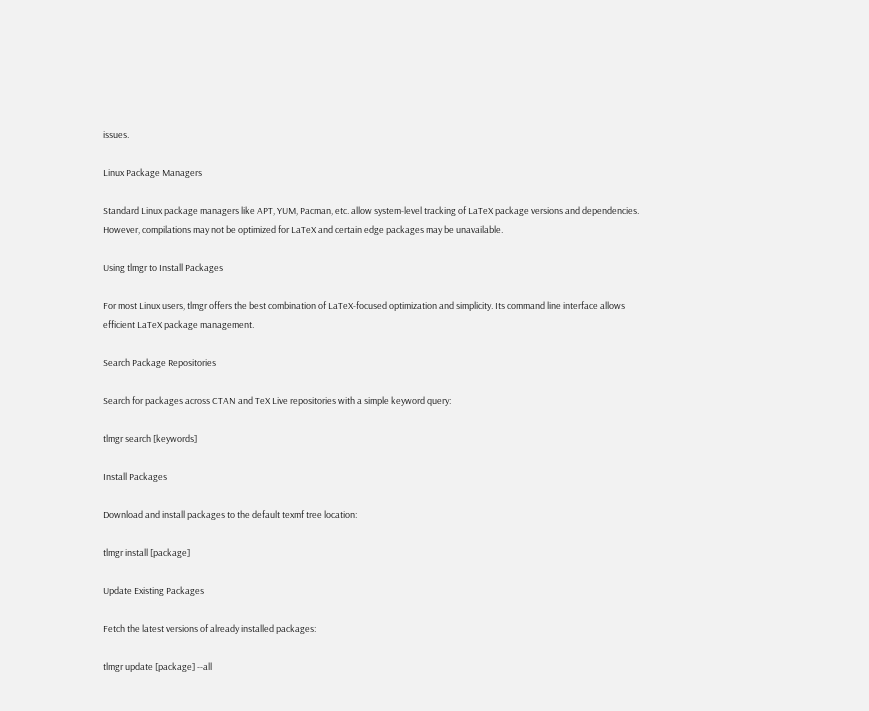issues.

Linux Package Managers

Standard Linux package managers like APT, YUM, Pacman, etc. allow system-level tracking of LaTeX package versions and dependencies. However, compilations may not be optimized for LaTeX and certain edge packages may be unavailable.

Using tlmgr to Install Packages

For most Linux users, tlmgr offers the best combination of LaTeX-focused optimization and simplicity. Its command line interface allows efficient LaTeX package management.

Search Package Repositories

Search for packages across CTAN and TeX Live repositories with a simple keyword query:

tlmgr search [keywords]

Install Packages

Download and install packages to the default texmf tree location:

tlmgr install [package]

Update Existing Packages

Fetch the latest versions of already installed packages:

tlmgr update [package] --all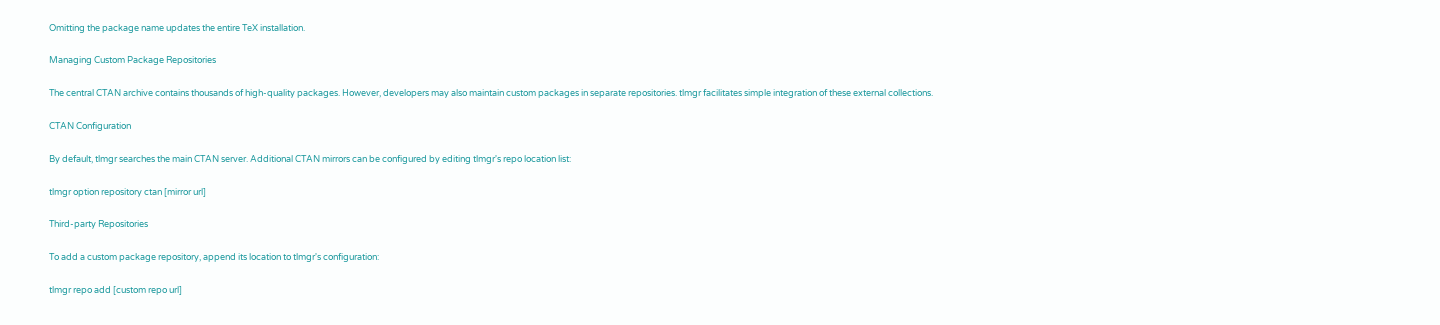Omitting the package name updates the entire TeX installation.

Managing Custom Package Repositories

The central CTAN archive contains thousands of high-quality packages. However, developers may also maintain custom packages in separate repositories. tlmgr facilitates simple integration of these external collections.

CTAN Configuration

By default, tlmgr searches the main CTAN server. Additional CTAN mirrors can be configured by editing tlmgr's repo location list:

tlmgr option repository ctan [mirror url]

Third-party Repositories

To add a custom package repository, append its location to tlmgr's configuration:

tlmgr repo add [custom repo url]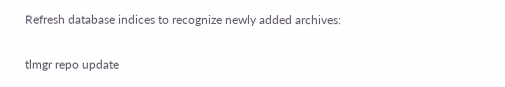Refresh database indices to recognize newly added archives:

tlmgr repo update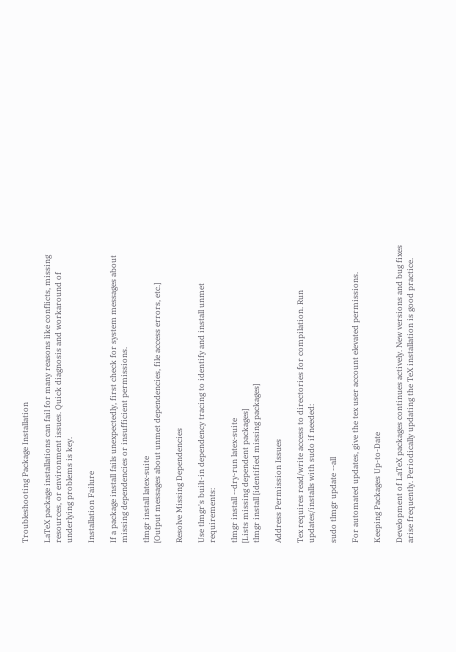Troubleshooting Package Installation

LaTeX package installations can fail for many reasons like conflicts, missing resources, or environment issues. Quick diagnosis and workaround of underlying problems is key.

Installation Failure

If a package install fails unexpectedly, first check for system messages about missing dependencies or insufficient permissions.

tlmgr install latex-suite
[Output messages about unmet dependencies, file access errors, etc.]

Resolve Missing Dependencies

Use tlmgr's built-in dependency tracing to identify and install unmet requirements:

tlmgr install --dry-run latex-suite
[Lists missing dependent packages]
tlmgr install [identified missing packages]

Address Permission Issues

Tex requires read/write access to directories for compilation. Run updates/installs with sudo if needed:

sudo tlmgr update --all

For automated updates, give the tex user account elevated permissions.

Keeping Packages Up-to-Date

Development of LaTeX packages continues actively. New versions and bug fixes arise frequently. Periodically updating the TeX installation is good practice.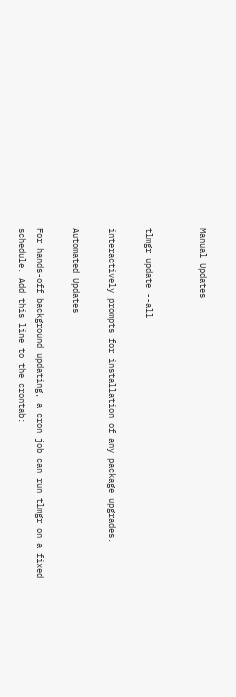Manual Updates


tlmgr update --all

interactively prompts for installation of any package upgrades.

Automated Updates

For hands-off background updating, a cron job can run tlmgr on a fixed schedule. Add this line to the crontab: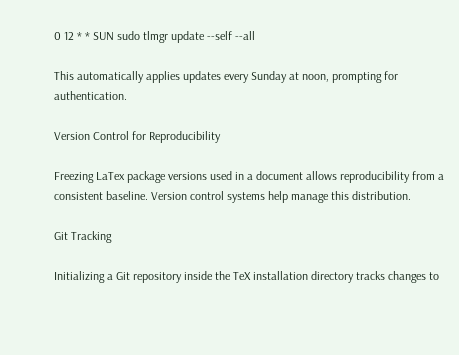0 12 * * SUN sudo tlmgr update --self --all

This automatically applies updates every Sunday at noon, prompting for authentication.

Version Control for Reproducibility

Freezing LaTex package versions used in a document allows reproducibility from a consistent baseline. Version control systems help manage this distribution.

Git Tracking

Initializing a Git repository inside the TeX installation directory tracks changes to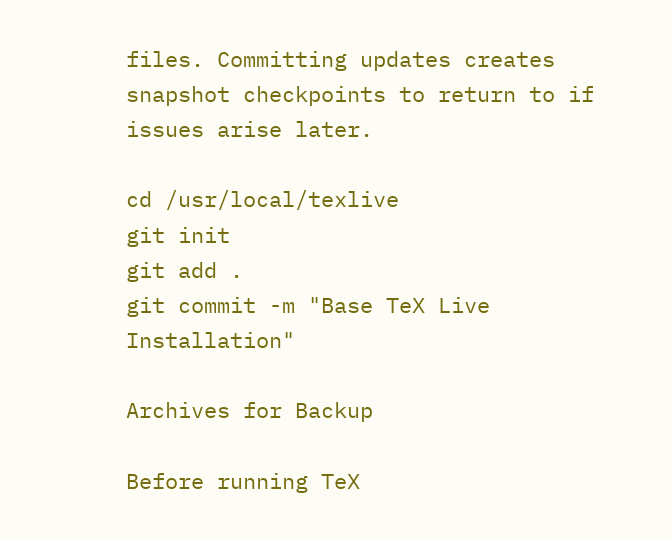files. Committing updates creates snapshot checkpoints to return to if issues arise later.

cd /usr/local/texlive
git init
git add .
git commit -m "Base TeX Live Installation"

Archives for Backup

Before running TeX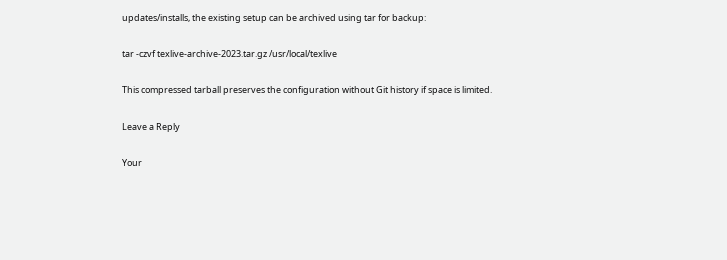updates/installs, the existing setup can be archived using tar for backup:

tar -czvf texlive-archive-2023.tar.gz /usr/local/texlive

This compressed tarball preserves the configuration without Git history if space is limited.

Leave a Reply

Your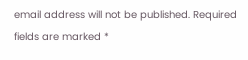email address will not be published. Required fields are marked *